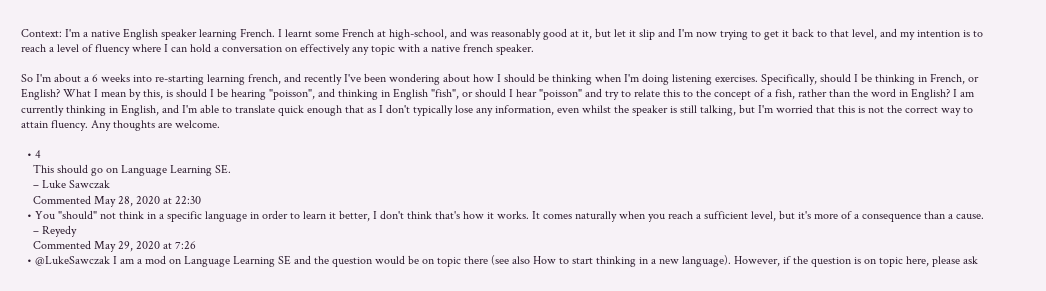Context: I'm a native English speaker learning French. I learnt some French at high-school, and was reasonably good at it, but let it slip and I'm now trying to get it back to that level, and my intention is to reach a level of fluency where I can hold a conversation on effectively any topic with a native french speaker.

So I'm about a 6 weeks into re-starting learning french, and recently I've been wondering about how I should be thinking when I'm doing listening exercises. Specifically, should I be thinking in French, or English? What I mean by this, is should I be hearing "poisson", and thinking in English "fish", or should I hear "poisson" and try to relate this to the concept of a fish, rather than the word in English? I am currently thinking in English, and I'm able to translate quick enough that as I don't typically lose any information, even whilst the speaker is still talking, but I'm worried that this is not the correct way to attain fluency. Any thoughts are welcome.

  • 4
    This should go on Language Learning SE.
    – Luke Sawczak
    Commented May 28, 2020 at 22:30
  • You "should" not think in a specific language in order to learn it better, I don't think that's how it works. It comes naturally when you reach a sufficient level, but it's more of a consequence than a cause.
    – Reyedy
    Commented May 29, 2020 at 7:26
  • @LukeSawczak I am a mod on Language Learning SE and the question would be on topic there (see also How to start thinking in a new language). However, if the question is on topic here, please ask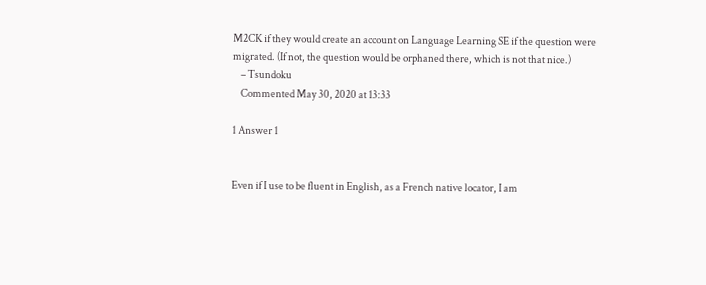M2CK if they would create an account on Language Learning SE if the question were migrated. (If not, the question would be orphaned there, which is not that nice.)
    – Tsundoku
    Commented May 30, 2020 at 13:33

1 Answer 1


Even if I use to be fluent in English, as a French native locator, I am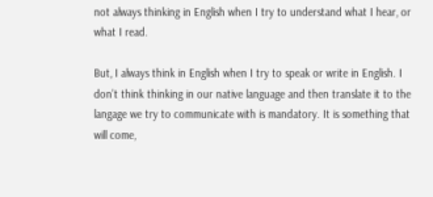not always thinking in English when I try to understand what I hear, or what I read.

But, I always think in English when I try to speak or write in English. I don’t think thinking in our native language and then translate it to the langage we try to communicate with is mandatory. It is something that will come,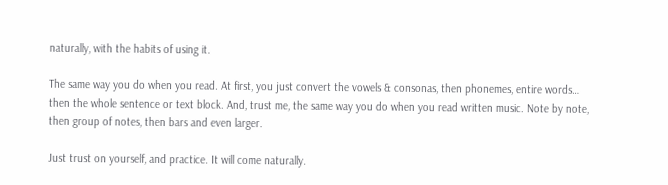naturally, with the habits of using it.

The same way you do when you read. At first, you just convert the vowels & consonas, then phonemes, entire words… then the whole sentence or text block. And, trust me, the same way you do when you read written music. Note by note, then group of notes, then bars and even larger.

Just trust on yourself, and practice. It will come naturally.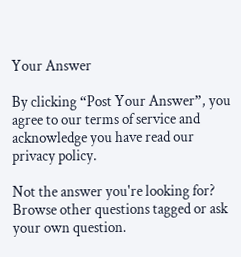Your Answer

By clicking “Post Your Answer”, you agree to our terms of service and acknowledge you have read our privacy policy.

Not the answer you're looking for? Browse other questions tagged or ask your own question.